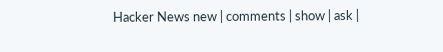Hacker News new | comments | show | ask |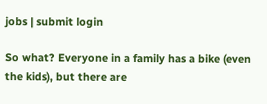jobs | submit login

So what? Everyone in a family has a bike (even the kids), but there are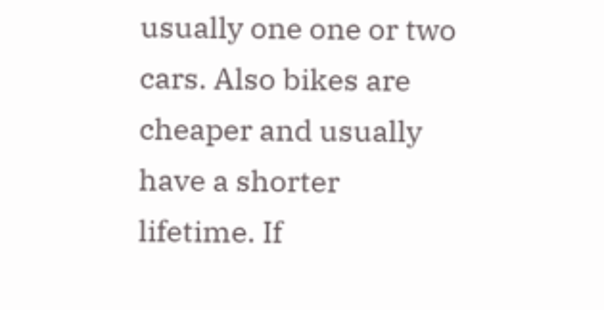usually one one or two cars. Also bikes are cheaper and usually have a shorter lifetime. If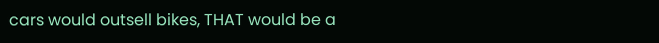cars would outsell bikes, THAT would be a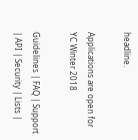headline.

Applications are open for YC Winter 2018

Guidelines | FAQ | Support | API | Security | Lists |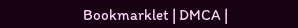Bookmarklet | DMCA |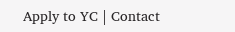Apply to YC | Contact